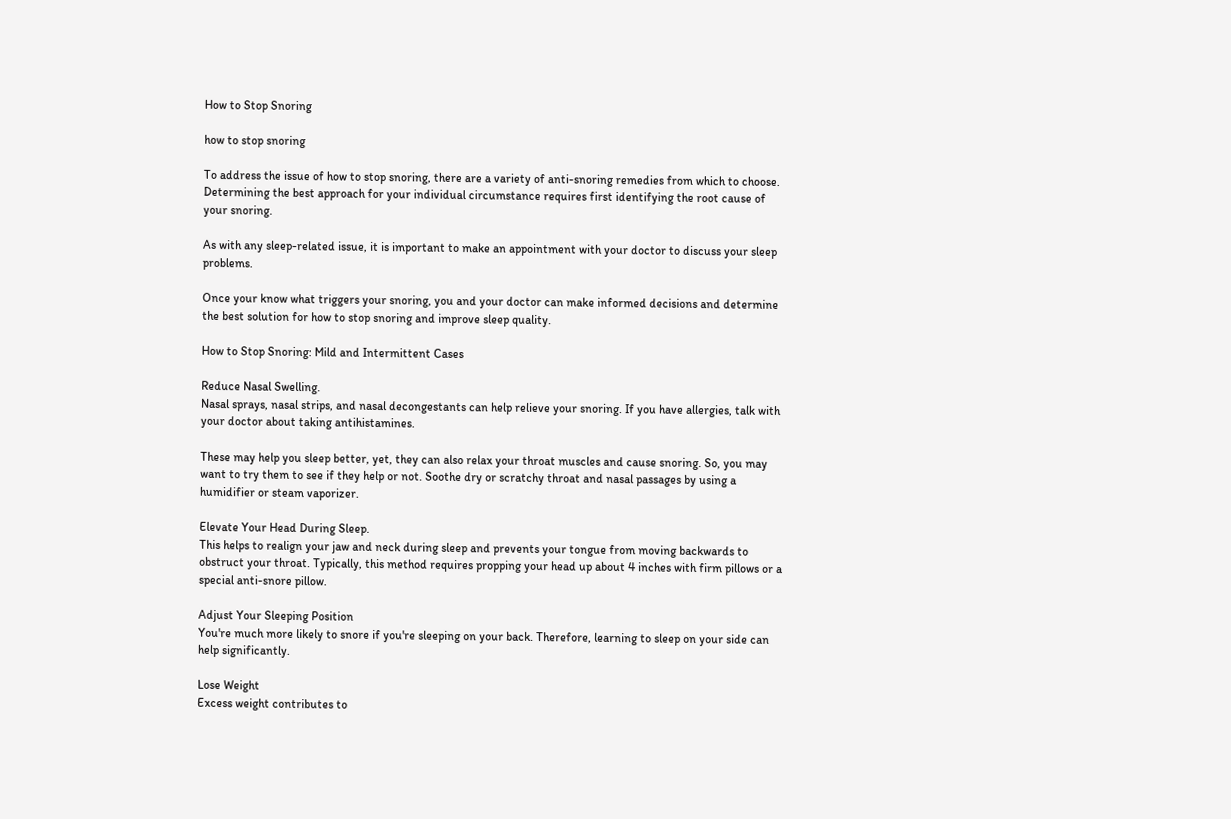How to Stop Snoring

how to stop snoring

To address the issue of how to stop snoring, there are a variety of anti-snoring remedies from which to choose. Determining the best approach for your individual circumstance requires first identifying the root cause of your snoring.

As with any sleep-related issue, it is important to make an appointment with your doctor to discuss your sleep problems.

Once your know what triggers your snoring, you and your doctor can make informed decisions and determine the best solution for how to stop snoring and improve sleep quality.

How to Stop Snoring: Mild and Intermittent Cases

Reduce Nasal Swelling.
Nasal sprays, nasal strips, and nasal decongestants can help relieve your snoring. If you have allergies, talk with your doctor about taking antihistamines.

These may help you sleep better, yet, they can also relax your throat muscles and cause snoring. So, you may want to try them to see if they help or not. Soothe dry or scratchy throat and nasal passages by using a humidifier or steam vaporizer.

Elevate Your Head During Sleep.
This helps to realign your jaw and neck during sleep and prevents your tongue from moving backwards to obstruct your throat. Typically, this method requires propping your head up about 4 inches with firm pillows or a special anti-snore pillow.

Adjust Your Sleeping Position
You're much more likely to snore if you're sleeping on your back. Therefore, learning to sleep on your side can help significantly.

Lose Weight
Excess weight contributes to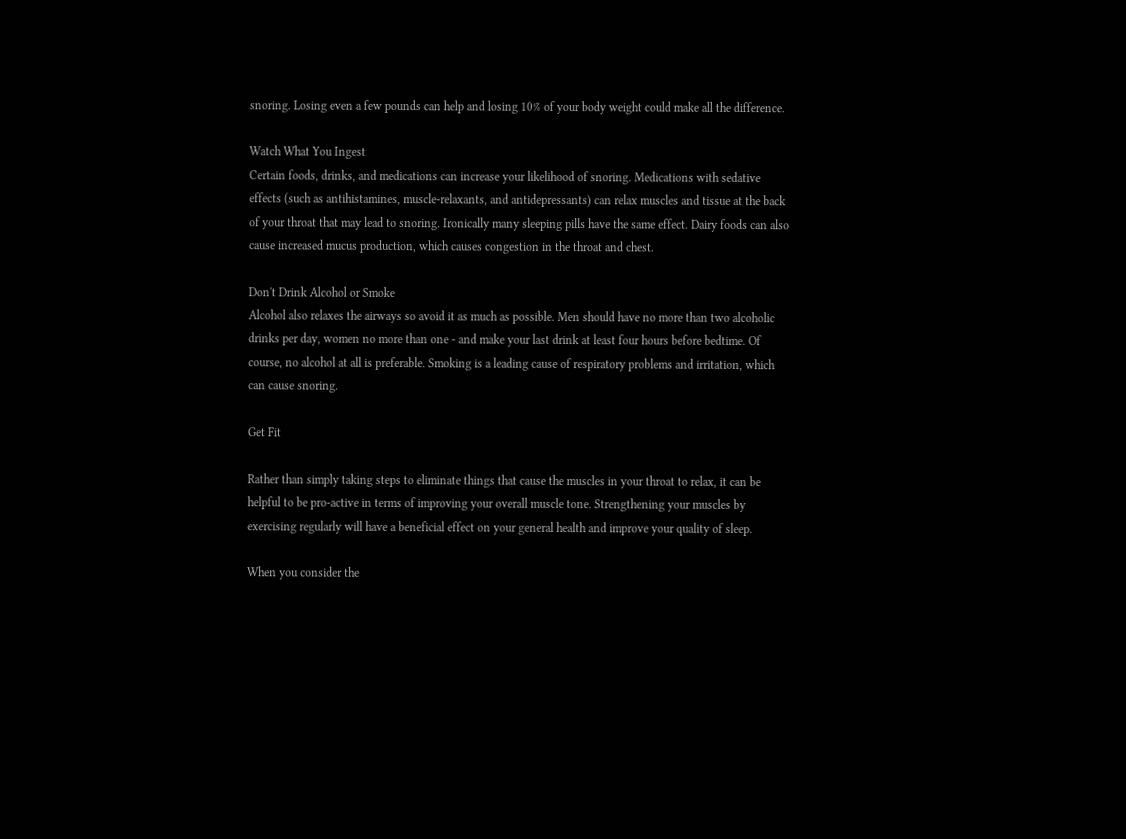snoring. Losing even a few pounds can help and losing 10% of your body weight could make all the difference.

Watch What You Ingest
Certain foods, drinks, and medications can increase your likelihood of snoring. Medications with sedative effects (such as antihistamines, muscle-relaxants, and antidepressants) can relax muscles and tissue at the back of your throat that may lead to snoring. Ironically many sleeping pills have the same effect. Dairy foods can also cause increased mucus production, which causes congestion in the throat and chest.

Don't Drink Alcohol or Smoke
Alcohol also relaxes the airways so avoid it as much as possible. Men should have no more than two alcoholic drinks per day, women no more than one - and make your last drink at least four hours before bedtime. Of course, no alcohol at all is preferable. Smoking is a leading cause of respiratory problems and irritation, which can cause snoring.

Get Fit

Rather than simply taking steps to eliminate things that cause the muscles in your throat to relax, it can be helpful to be pro-active in terms of improving your overall muscle tone. Strengthening your muscles by exercising regularly will have a beneficial effect on your general health and improve your quality of sleep.

When you consider the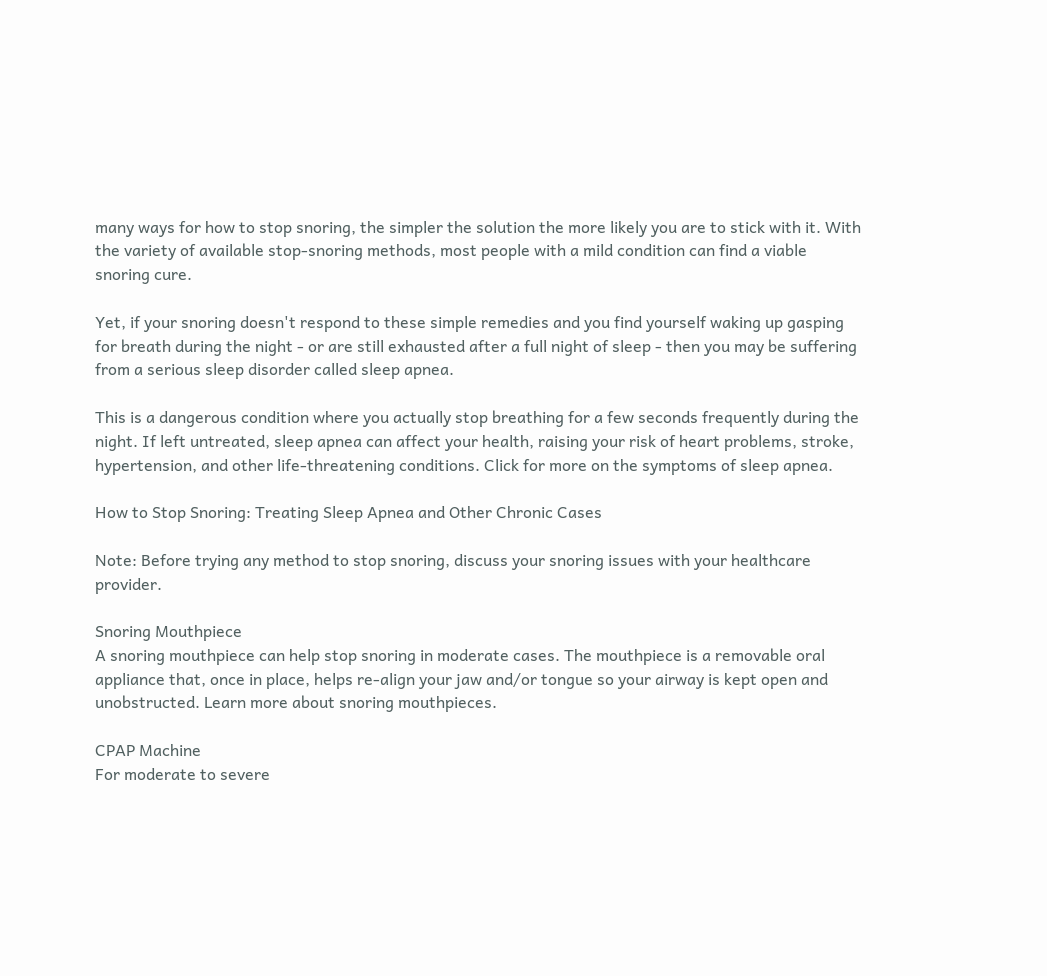many ways for how to stop snoring, the simpler the solution the more likely you are to stick with it. With the variety of available stop-snoring methods, most people with a mild condition can find a viable snoring cure.

Yet, if your snoring doesn't respond to these simple remedies and you find yourself waking up gasping for breath during the night - or are still exhausted after a full night of sleep - then you may be suffering from a serious sleep disorder called sleep apnea.

This is a dangerous condition where you actually stop breathing for a few seconds frequently during the night. If left untreated, sleep apnea can affect your health, raising your risk of heart problems, stroke, hypertension, and other life-threatening conditions. Click for more on the symptoms of sleep apnea.

How to Stop Snoring: Treating Sleep Apnea and Other Chronic Cases

Note: Before trying any method to stop snoring, discuss your snoring issues with your healthcare provider.

Snoring Mouthpiece
A snoring mouthpiece can help stop snoring in moderate cases. The mouthpiece is a removable oral appliance that, once in place, helps re-align your jaw and/or tongue so your airway is kept open and unobstructed. Learn more about snoring mouthpieces.

CPAP Machine
For moderate to severe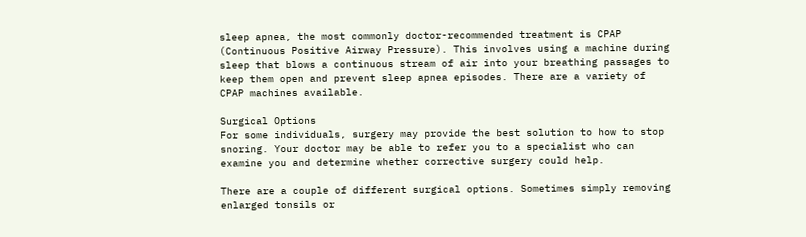sleep apnea, the most commonly doctor-recommended treatment is CPAP (Continuous Positive Airway Pressure). This involves using a machine during sleep that blows a continuous stream of air into your breathing passages to keep them open and prevent sleep apnea episodes. There are a variety of CPAP machines available.

Surgical Options
For some individuals, surgery may provide the best solution to how to stop snoring. Your doctor may be able to refer you to a specialist who can examine you and determine whether corrective surgery could help.

There are a couple of different surgical options. Sometimes simply removing enlarged tonsils or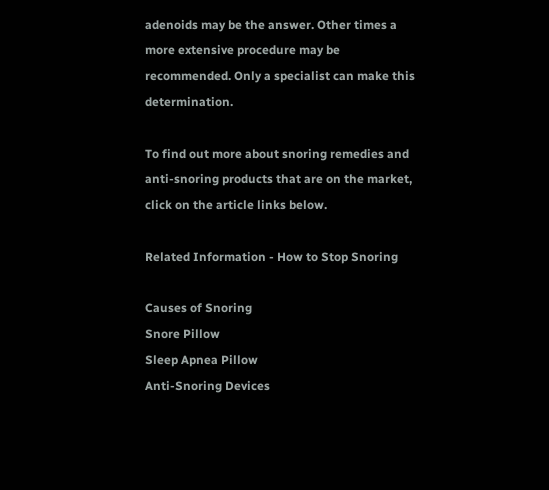adenoids may be the answer. Other times a more extensive procedure may be recommended. Only a specialist can make this determination.

To find out more about snoring remedies and anti-snoring products that are on the market, click on the article links below.

Related Information - How to Stop Snoring

Causes of Snoring
Snore Pillow
Sleep Apnea Pillow
Anti-Snoring Devices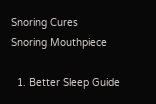Snoring Cures
Snoring Mouthpiece

  1. Better Sleep Guide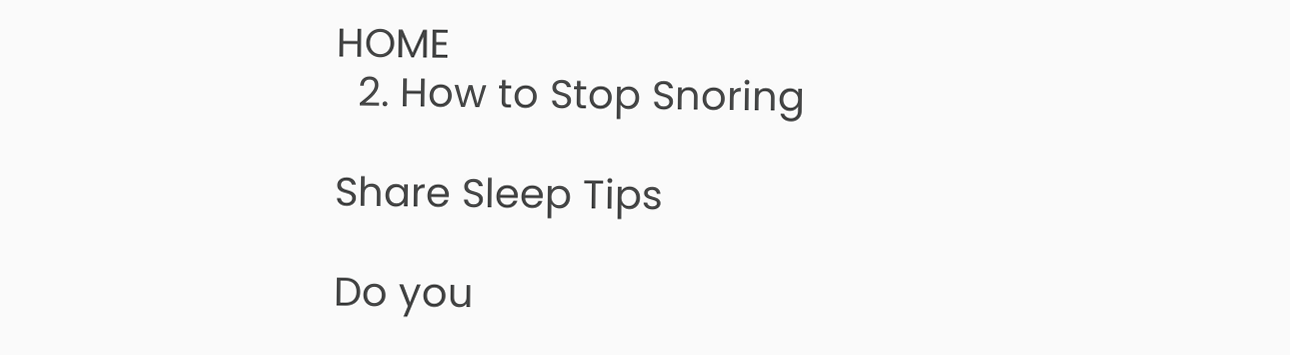HOME
  2. How to Stop Snoring

Share Sleep Tips

Do you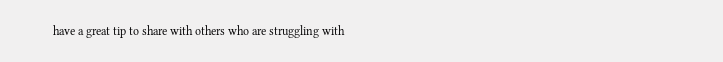have a great tip to share with others who are struggling with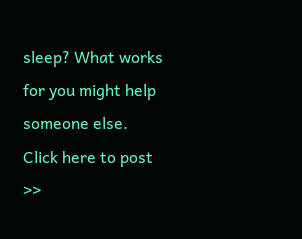sleep? What works for you might help someone else.
Click here to post >>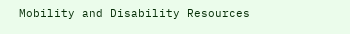Mobility and Disability Resources